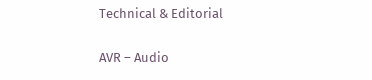Technical & Editorial

AVR – Audio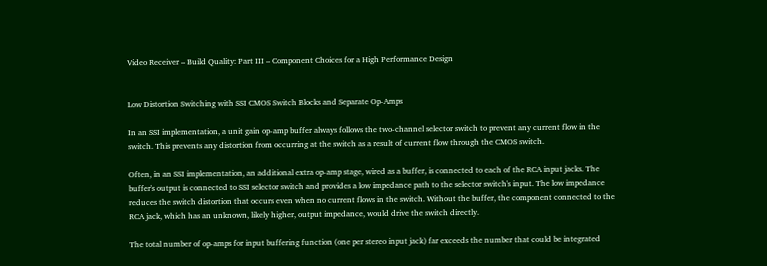Video Receiver – Build Quality: Part III – Component Choices for a High Performance Design


Low Distortion Switching with SSI CMOS Switch Blocks and Separate Op-Amps

In an SSI implementation, a unit gain op-amp buffer always follows the two-channel selector switch to prevent any current flow in the switch. This prevents any distortion from occurring at the switch as a result of current flow through the CMOS switch.

Often, in an SSI implementation, an additional extra op-amp stage, wired as a buffer, is connected to each of the RCA input jacks. The buffer's output is connected to SSI selector switch and provides a low impedance path to the selector switch's input. The low impedance reduces the switch distortion that occurs even when no current flows in the switch. Without the buffer, the component connected to the RCA jack, which has an unknown, likely higher, output impedance, would drive the switch directly.

The total number of op-amps for input buffering function (one per stereo input jack) far exceeds the number that could be integrated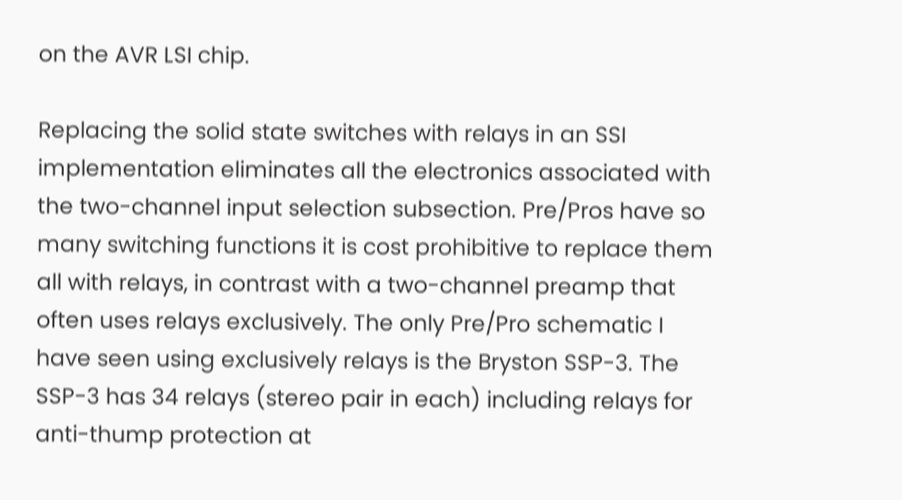on the AVR LSI chip.

Replacing the solid state switches with relays in an SSI implementation eliminates all the electronics associated with the two-channel input selection subsection. Pre/Pros have so many switching functions it is cost prohibitive to replace them all with relays, in contrast with a two-channel preamp that often uses relays exclusively. The only Pre/Pro schematic I have seen using exclusively relays is the Bryston SSP-3. The SSP-3 has 34 relays (stereo pair in each) including relays for anti-thump protection at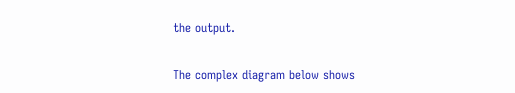the output.

The complex diagram below shows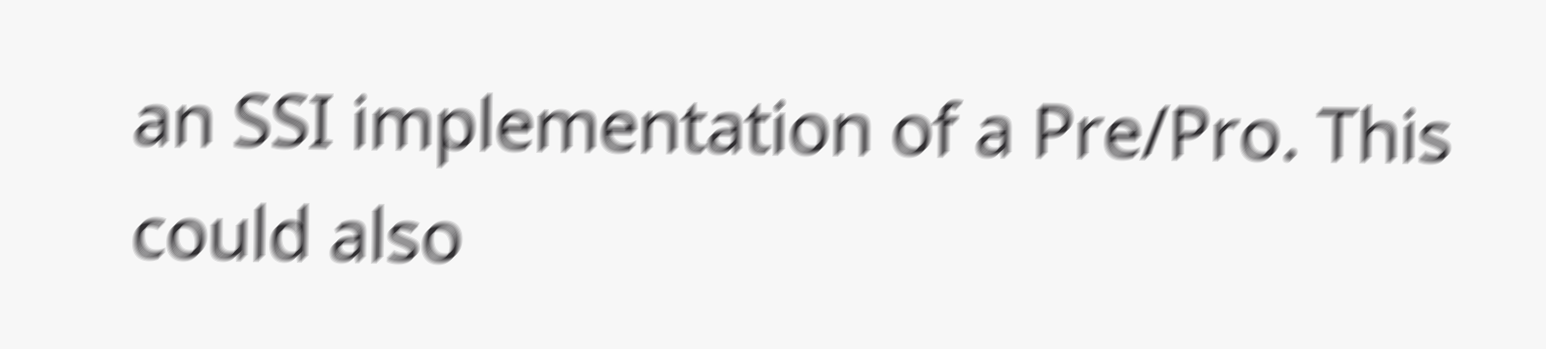an SSI implementation of a Pre/Pro. This could also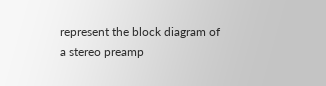represent the block diagram of a stereo preamp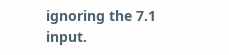ignoring the 7.1 input.